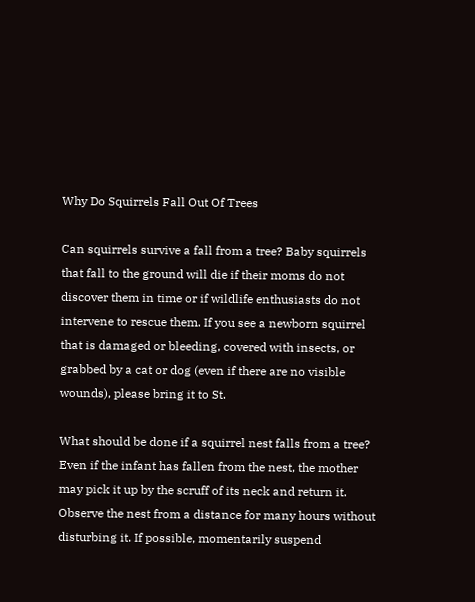Why Do Squirrels Fall Out Of Trees

Can squirrels survive a fall from a tree? Baby squirrels that fall to the ground will die if their moms do not discover them in time or if wildlife enthusiasts do not intervene to rescue them. If you see a newborn squirrel that is damaged or bleeding, covered with insects, or grabbed by a cat or dog (even if there are no visible wounds), please bring it to St.

What should be done if a squirrel nest falls from a tree? Even if the infant has fallen from the nest, the mother may pick it up by the scruff of its neck and return it. Observe the nest from a distance for many hours without disturbing it. If possible, momentarily suspend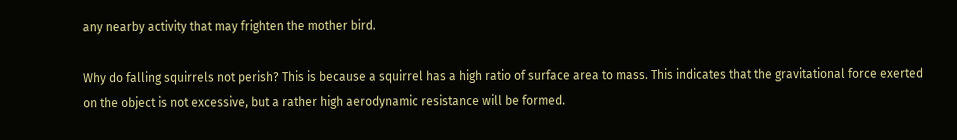any nearby activity that may frighten the mother bird.

Why do falling squirrels not perish? This is because a squirrel has a high ratio of surface area to mass. This indicates that the gravitational force exerted on the object is not excessive, but a rather high aerodynamic resistance will be formed.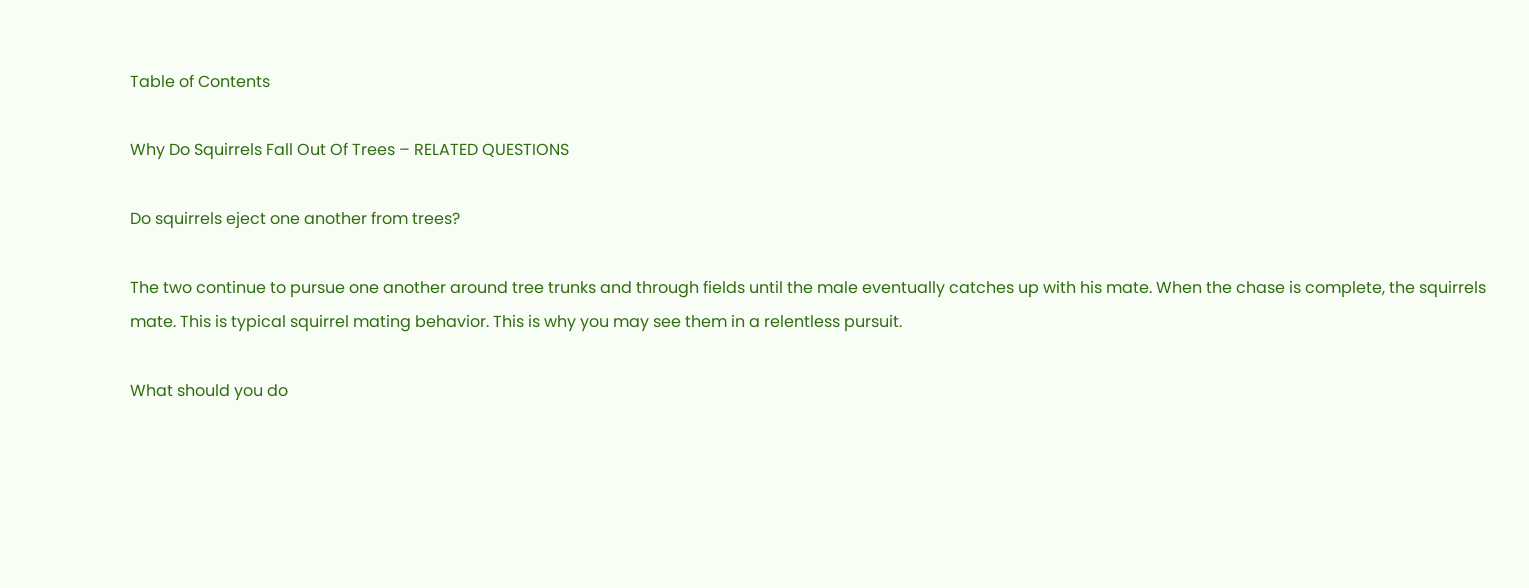Table of Contents

Why Do Squirrels Fall Out Of Trees – RELATED QUESTIONS

Do squirrels eject one another from trees?

The two continue to pursue one another around tree trunks and through fields until the male eventually catches up with his mate. When the chase is complete, the squirrels mate. This is typical squirrel mating behavior. This is why you may see them in a relentless pursuit.

What should you do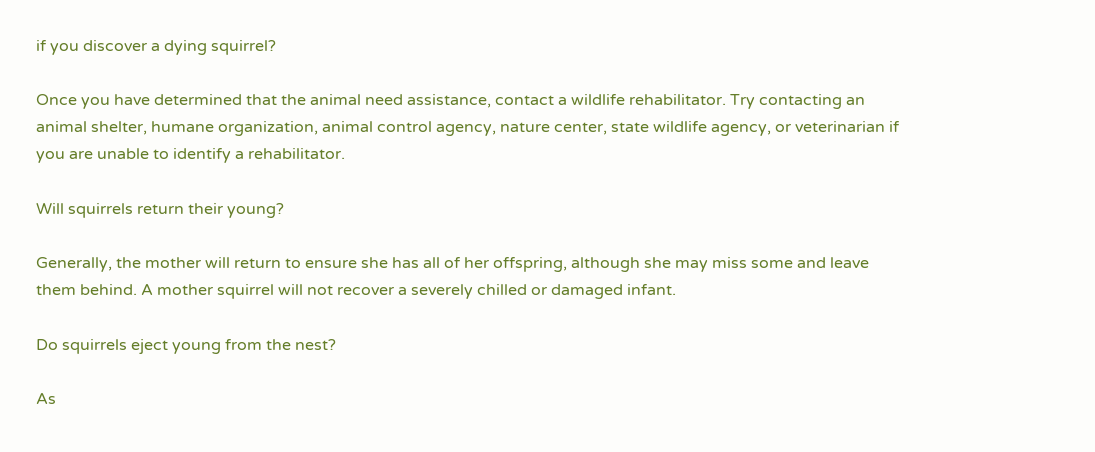if you discover a dying squirrel?

Once you have determined that the animal need assistance, contact a wildlife rehabilitator. Try contacting an animal shelter, humane organization, animal control agency, nature center, state wildlife agency, or veterinarian if you are unable to identify a rehabilitator.

Will squirrels return their young?

Generally, the mother will return to ensure she has all of her offspring, although she may miss some and leave them behind. A mother squirrel will not recover a severely chilled or damaged infant.

Do squirrels eject young from the nest?

As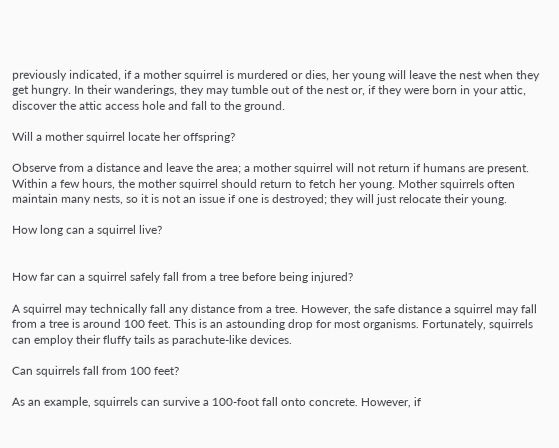previously indicated, if a mother squirrel is murdered or dies, her young will leave the nest when they get hungry. In their wanderings, they may tumble out of the nest or, if they were born in your attic, discover the attic access hole and fall to the ground.

Will a mother squirrel locate her offspring?

Observe from a distance and leave the area; a mother squirrel will not return if humans are present. Within a few hours, the mother squirrel should return to fetch her young. Mother squirrels often maintain many nests, so it is not an issue if one is destroyed; they will just relocate their young.

How long can a squirrel live?


How far can a squirrel safely fall from a tree before being injured?

A squirrel may technically fall any distance from a tree. However, the safe distance a squirrel may fall from a tree is around 100 feet. This is an astounding drop for most organisms. Fortunately, squirrels can employ their fluffy tails as parachute-like devices.

Can squirrels fall from 100 feet?

As an example, squirrels can survive a 100-foot fall onto concrete. However, if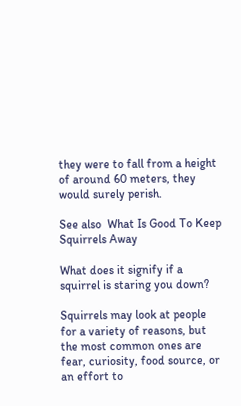they were to fall from a height of around 60 meters, they would surely perish.

See also  What Is Good To Keep Squirrels Away

What does it signify if a squirrel is staring you down?

Squirrels may look at people for a variety of reasons, but the most common ones are fear, curiosity, food source, or an effort to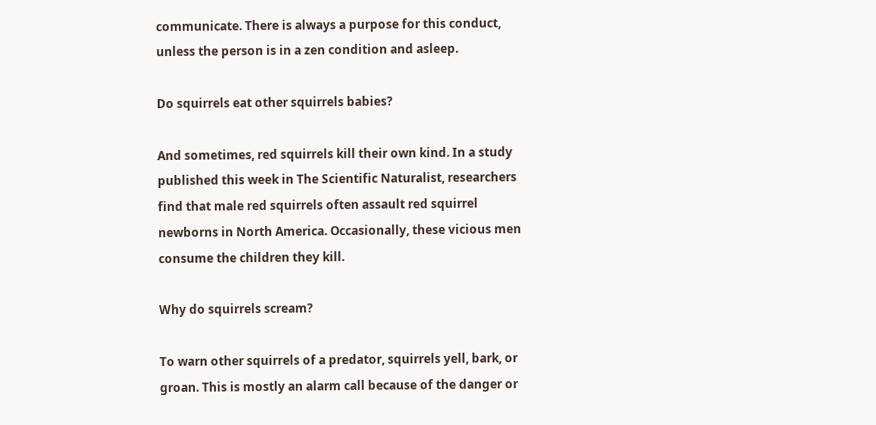communicate. There is always a purpose for this conduct, unless the person is in a zen condition and asleep.

Do squirrels eat other squirrels babies?

And sometimes, red squirrels kill their own kind. In a study published this week in The Scientific Naturalist, researchers find that male red squirrels often assault red squirrel newborns in North America. Occasionally, these vicious men consume the children they kill.

Why do squirrels scream?

To warn other squirrels of a predator, squirrels yell, bark, or groan. This is mostly an alarm call because of the danger or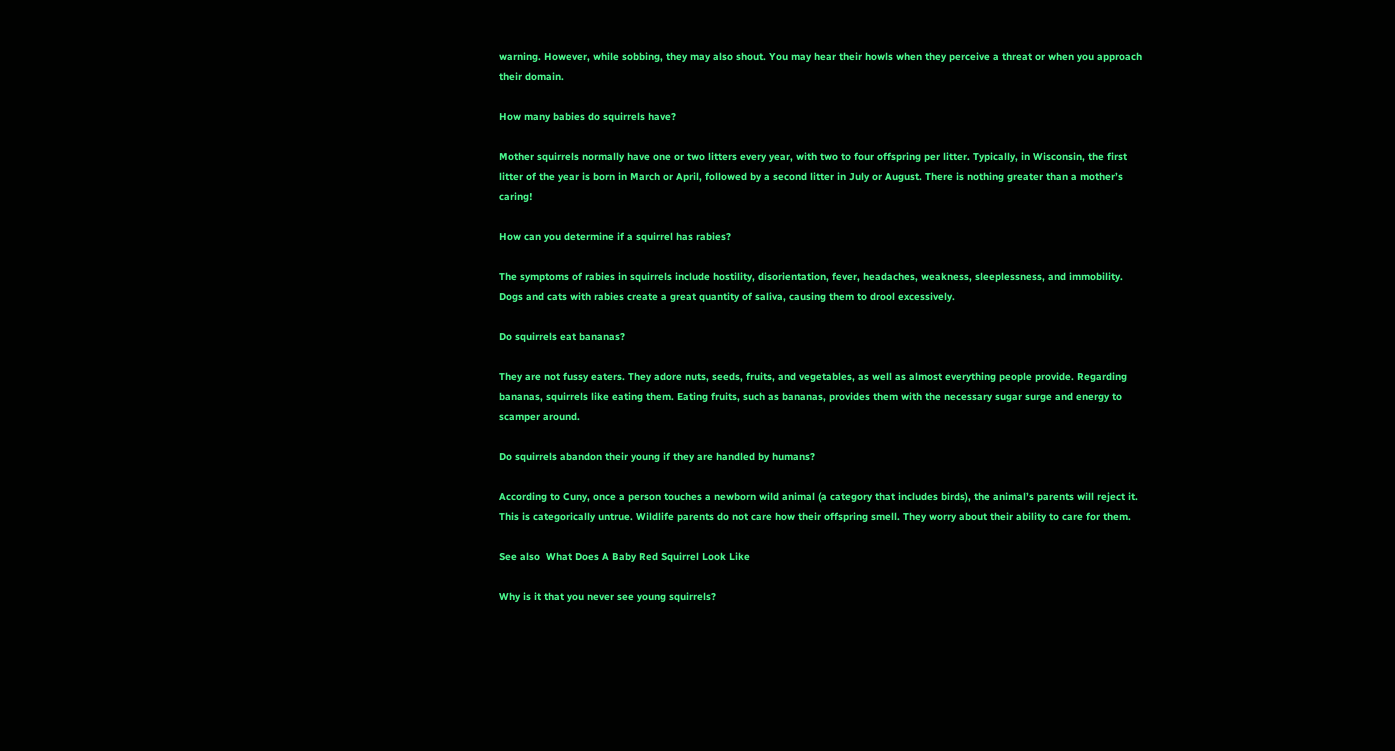warning. However, while sobbing, they may also shout. You may hear their howls when they perceive a threat or when you approach their domain.

How many babies do squirrels have?

Mother squirrels normally have one or two litters every year, with two to four offspring per litter. Typically, in Wisconsin, the first litter of the year is born in March or April, followed by a second litter in July or August. There is nothing greater than a mother’s caring!

How can you determine if a squirrel has rabies?

The symptoms of rabies in squirrels include hostility, disorientation, fever, headaches, weakness, sleeplessness, and immobility. Dogs and cats with rabies create a great quantity of saliva, causing them to drool excessively.

Do squirrels eat bananas?

They are not fussy eaters. They adore nuts, seeds, fruits, and vegetables, as well as almost everything people provide. Regarding bananas, squirrels like eating them. Eating fruits, such as bananas, provides them with the necessary sugar surge and energy to scamper around.

Do squirrels abandon their young if they are handled by humans?

According to Cuny, once a person touches a newborn wild animal (a category that includes birds), the animal’s parents will reject it. This is categorically untrue. Wildlife parents do not care how their offspring smell. They worry about their ability to care for them.

See also  What Does A Baby Red Squirrel Look Like

Why is it that you never see young squirrels?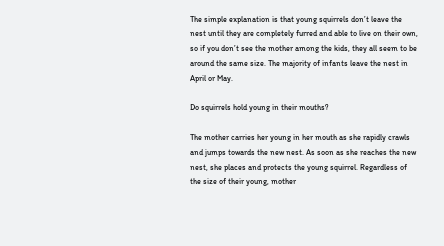The simple explanation is that young squirrels don’t leave the nest until they are completely furred and able to live on their own, so if you don’t see the mother among the kids, they all seem to be around the same size. The majority of infants leave the nest in April or May.

Do squirrels hold young in their mouths?

The mother carries her young in her mouth as she rapidly crawls and jumps towards the new nest. As soon as she reaches the new nest, she places and protects the young squirrel. Regardless of the size of their young, mother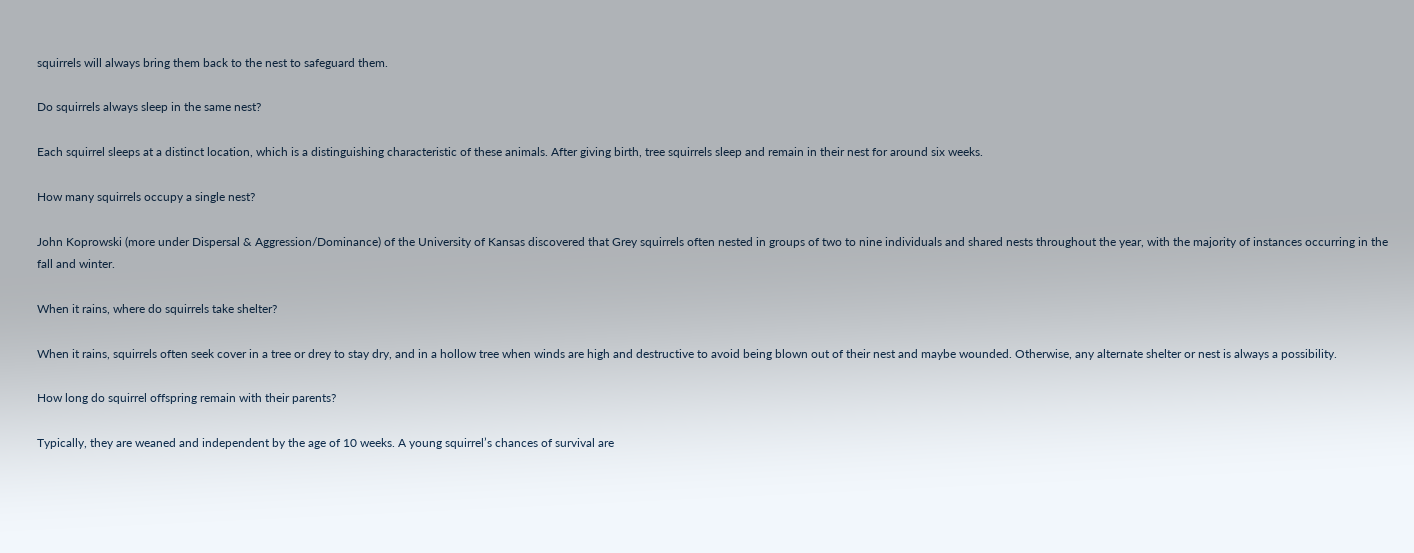squirrels will always bring them back to the nest to safeguard them.

Do squirrels always sleep in the same nest?

Each squirrel sleeps at a distinct location, which is a distinguishing characteristic of these animals. After giving birth, tree squirrels sleep and remain in their nest for around six weeks.

How many squirrels occupy a single nest?

John Koprowski (more under Dispersal & Aggression/Dominance) of the University of Kansas discovered that Grey squirrels often nested in groups of two to nine individuals and shared nests throughout the year, with the majority of instances occurring in the fall and winter.

When it rains, where do squirrels take shelter?

When it rains, squirrels often seek cover in a tree or drey to stay dry, and in a hollow tree when winds are high and destructive to avoid being blown out of their nest and maybe wounded. Otherwise, any alternate shelter or nest is always a possibility.

How long do squirrel offspring remain with their parents?

Typically, they are weaned and independent by the age of 10 weeks. A young squirrel’s chances of survival are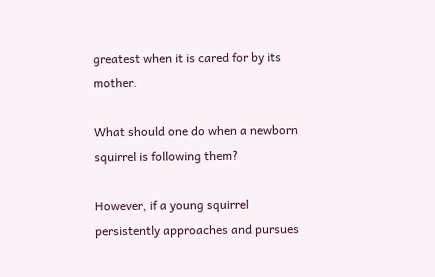greatest when it is cared for by its mother.

What should one do when a newborn squirrel is following them?

However, if a young squirrel persistently approaches and pursues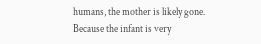humans, the mother is likely gone. Because the infant is very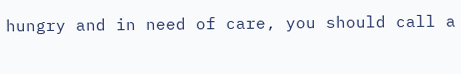hungry and in need of care, you should call a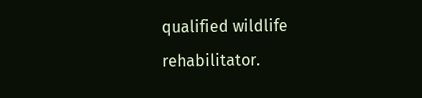qualified wildlife rehabilitator.